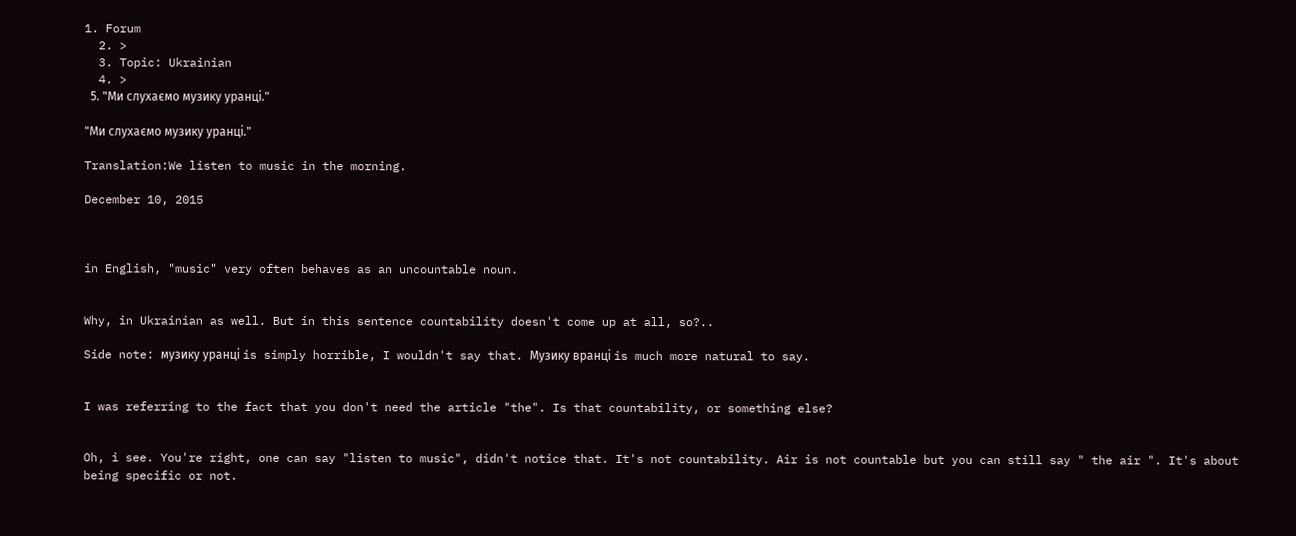1. Forum
  2. >
  3. Topic: Ukrainian
  4. >
  5. "Ми слухаємо музику уранці."

"Ми слухаємо музику уранці."

Translation:We listen to music in the morning.

December 10, 2015



in English, "music" very often behaves as an uncountable noun.


Why, in Ukrainian as well. But in this sentence countability doesn't come up at all, so?..

Side note: музику уранці is simply horrible, I wouldn't say that. Музику вранці is much more natural to say.


I was referring to the fact that you don't need the article "the". Is that countability, or something else?


Oh, i see. You're right, one can say "listen to music", didn't notice that. It's not countability. Air is not countable but you can still say " the air ". It's about being specific or not.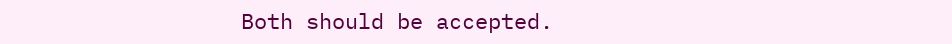Both should be accepted.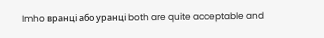Imho вранці або уранці both are quite acceptable and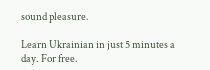sound pleasure.

Learn Ukrainian in just 5 minutes a day. For free.